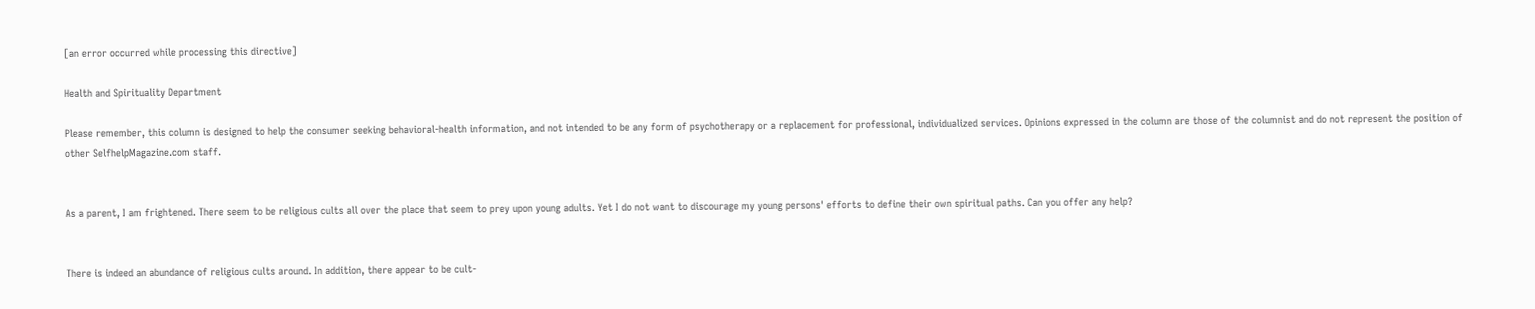[an error occurred while processing this directive]

Health and Spirituality Department

Please remember, this column is designed to help the consumer seeking behavioral-health information, and not intended to be any form of psychotherapy or a replacement for professional, individualized services. Opinions expressed in the column are those of the columnist and do not represent the position of other SelfhelpMagazine.com staff.


As a parent, I am frightened. There seem to be religious cults all over the place that seem to prey upon young adults. Yet I do not want to discourage my young persons' efforts to define their own spiritual paths. Can you offer any help?


There is indeed an abundance of religious cults around. In addition, there appear to be cult-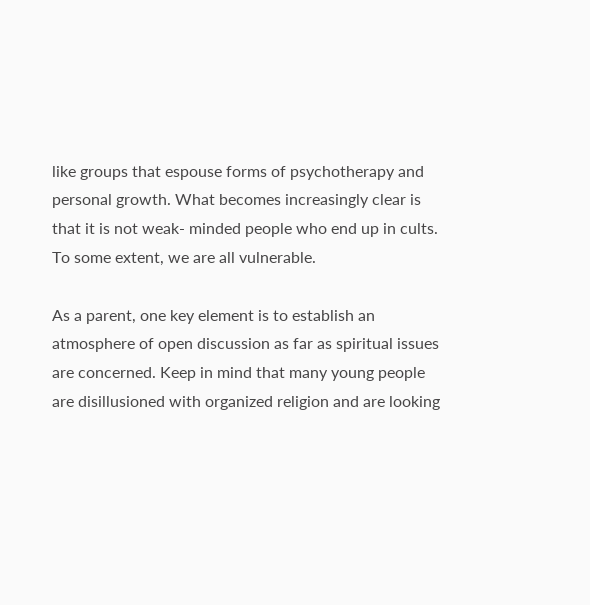like groups that espouse forms of psychotherapy and personal growth. What becomes increasingly clear is that it is not weak- minded people who end up in cults. To some extent, we are all vulnerable.

As a parent, one key element is to establish an atmosphere of open discussion as far as spiritual issues are concerned. Keep in mind that many young people are disillusioned with organized religion and are looking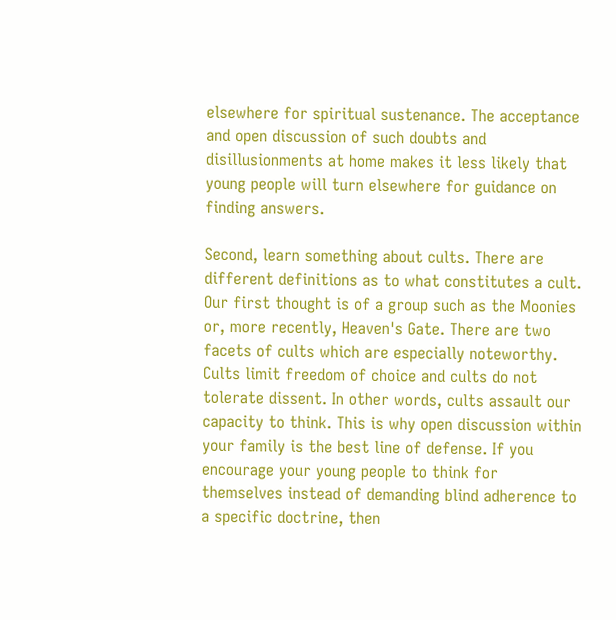elsewhere for spiritual sustenance. The acceptance and open discussion of such doubts and disillusionments at home makes it less likely that young people will turn elsewhere for guidance on finding answers.

Second, learn something about cults. There are different definitions as to what constitutes a cult. Our first thought is of a group such as the Moonies or, more recently, Heaven's Gate. There are two facets of cults which are especially noteworthy. Cults limit freedom of choice and cults do not tolerate dissent. In other words, cults assault our capacity to think. This is why open discussion within your family is the best line of defense. If you encourage your young people to think for themselves instead of demanding blind adherence to a specific doctrine, then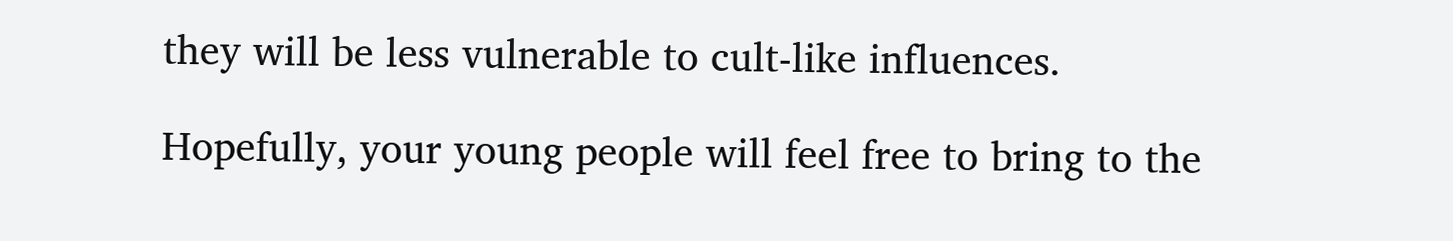they will be less vulnerable to cult-like influences.

Hopefully, your young people will feel free to bring to the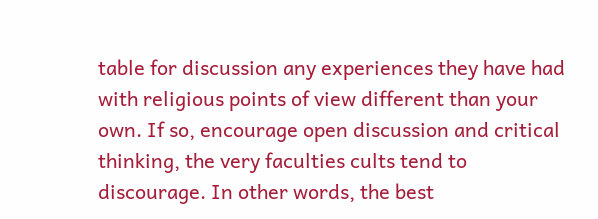table for discussion any experiences they have had with religious points of view different than your own. If so, encourage open discussion and critical thinking, the very faculties cults tend to discourage. In other words, the best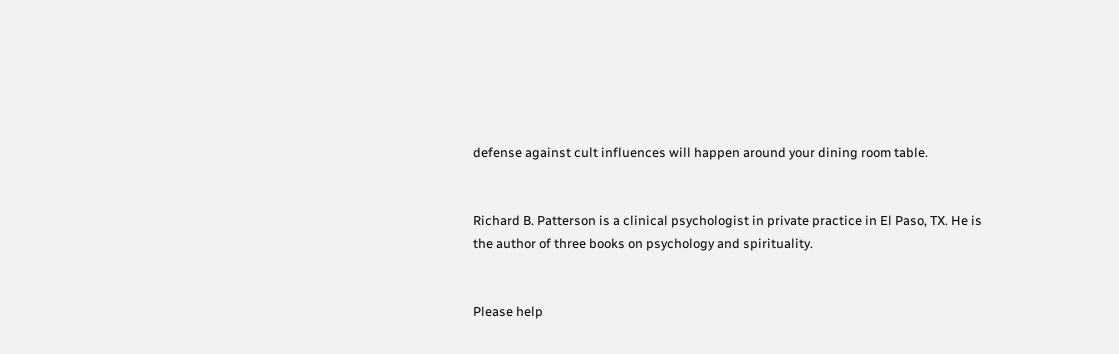defense against cult influences will happen around your dining room table.


Richard B. Patterson is a clinical psychologist in private practice in El Paso, TX. He is the author of three books on psychology and spirituality.


Please help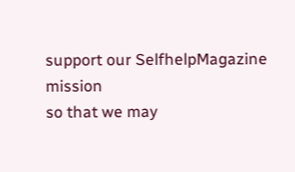support our SelfhelpMagazine mission
so that we may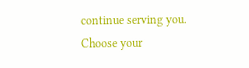continue serving you.
Choose your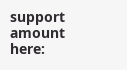support amount here: